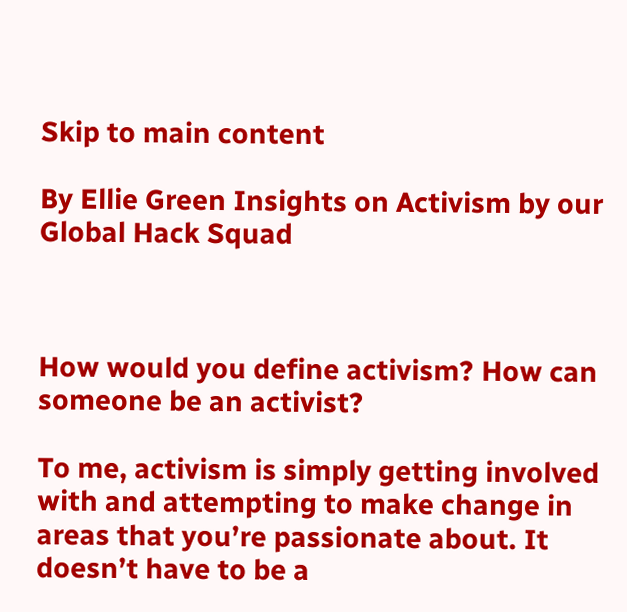Skip to main content

By Ellie Green Insights on Activism by our Global Hack Squad



How would you define activism? How can someone be an activist?

To me, activism is simply getting involved with and attempting to make change in areas that you’re passionate about. It doesn’t have to be a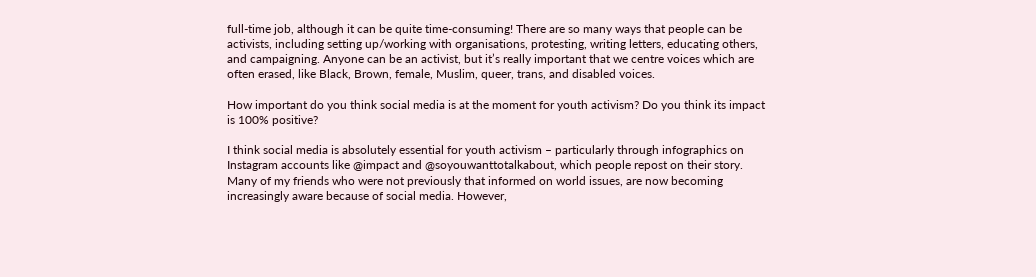full-time job, although it can be quite time-consuming! There are so many ways that people can be activists, including setting up/working with organisations, protesting, writing letters, educating others, and campaigning. Anyone can be an activist, but it’s really important that we centre voices which are often erased, like Black, Brown, female, Muslim, queer, trans, and disabled voices.

How important do you think social media is at the moment for youth activism? Do you think its impact is 100% positive?

I think social media is absolutely essential for youth activism – particularly through infographics on Instagram accounts like @impact and @soyouwanttotalkabout, which people repost on their story. Many of my friends who were not previously that informed on world issues, are now becoming increasingly aware because of social media. However,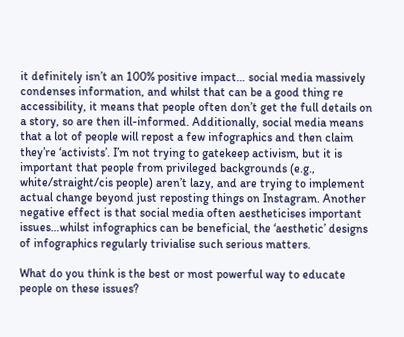it definitely isn’t an 100% positive impact… social media massively condenses information, and whilst that can be a good thing re accessibility, it means that people often don’t get the full details on a story, so are then ill-informed. Additionally, social media means that a lot of people will repost a few infographics and then claim they’re ‘activists’. I’m not trying to gatekeep activism, but it is important that people from privileged backgrounds (e.g., white/straight/cis people) aren’t lazy, and are trying to implement actual change beyond just reposting things on Instagram. Another negative effect is that social media often aestheticises important issues…whilst infographics can be beneficial, the ‘aesthetic’ designs of infographics regularly trivialise such serious matters.

What do you think is the best or most powerful way to educate people on these issues?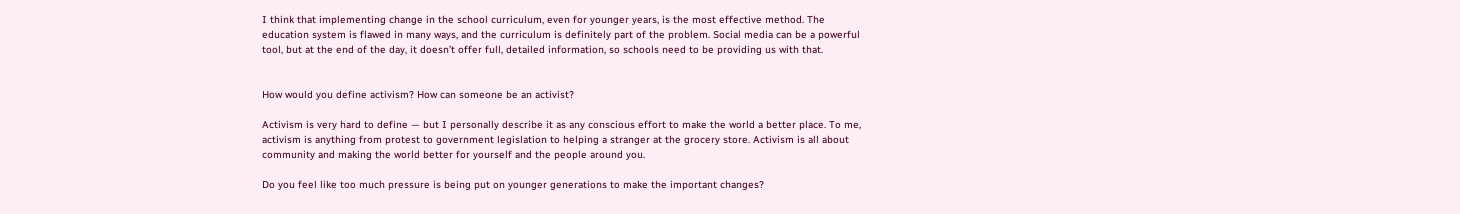I think that implementing change in the school curriculum, even for younger years, is the most effective method. The education system is flawed in many ways, and the curriculum is definitely part of the problem. Social media can be a powerful tool, but at the end of the day, it doesn’t offer full, detailed information, so schools need to be providing us with that.


How would you define activism? How can someone be an activist?

Activism is very hard to define — but I personally describe it as any conscious effort to make the world a better place. To me, activism is anything from protest to government legislation to helping a stranger at the grocery store. Activism is all about community and making the world better for yourself and the people around you.

Do you feel like too much pressure is being put on younger generations to make the important changes?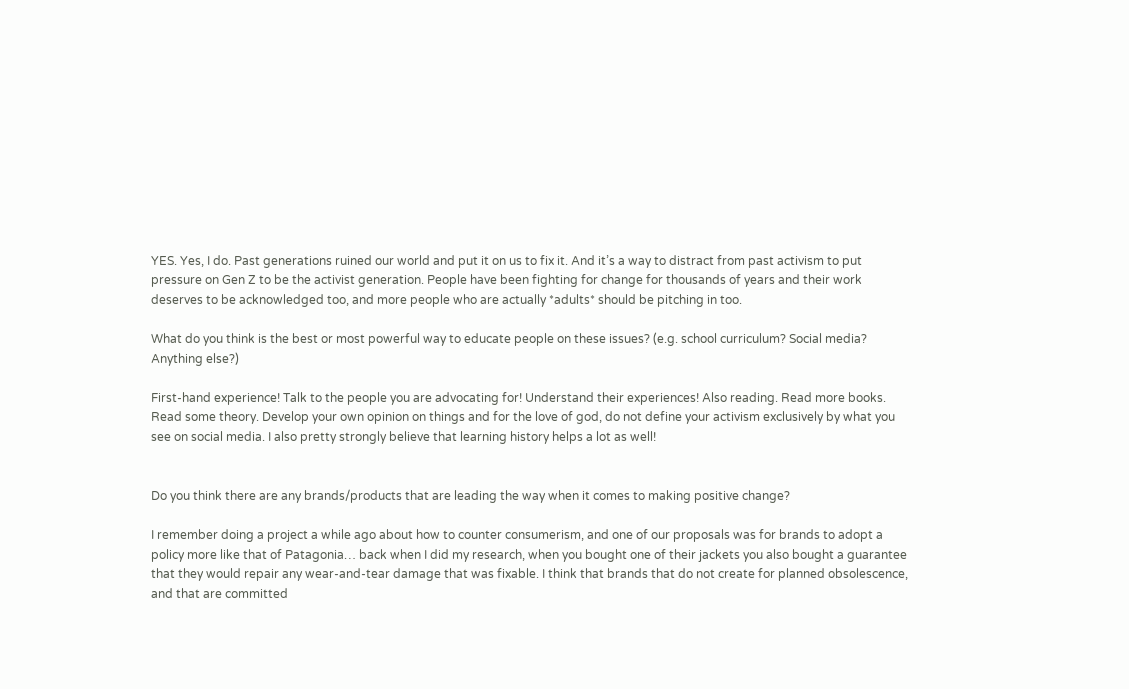YES. Yes, I do. Past generations ruined our world and put it on us to fix it. And it’s a way to distract from past activism to put pressure on Gen Z to be the activist generation. People have been fighting for change for thousands of years and their work deserves to be acknowledged too, and more people who are actually *adults* should be pitching in too.

What do you think is the best or most powerful way to educate people on these issues? (e.g. school curriculum? Social media? Anything else?)

First-hand experience! Talk to the people you are advocating for! Understand their experiences! Also reading. Read more books. Read some theory. Develop your own opinion on things and for the love of god, do not define your activism exclusively by what you see on social media. I also pretty strongly believe that learning history helps a lot as well!


Do you think there are any brands/products that are leading the way when it comes to making positive change?

I remember doing a project a while ago about how to counter consumerism, and one of our proposals was for brands to adopt a policy more like that of Patagonia… back when I did my research, when you bought one of their jackets you also bought a guarantee that they would repair any wear-and-tear damage that was fixable. I think that brands that do not create for planned obsolescence, and that are committed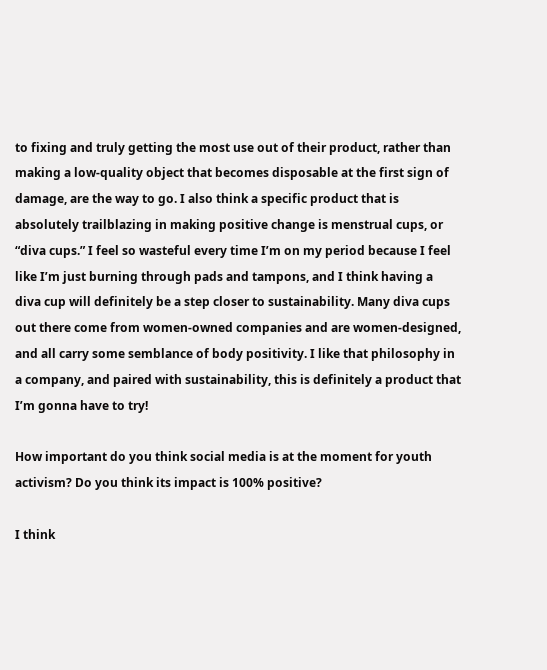to fixing and truly getting the most use out of their product, rather than making a low-quality object that becomes disposable at the first sign of damage, are the way to go. I also think a specific product that is absolutely trailblazing in making positive change is menstrual cups, or “diva cups.” I feel so wasteful every time I’m on my period because I feel like I’m just burning through pads and tampons, and I think having a diva cup will definitely be a step closer to sustainability. Many diva cups out there come from women-owned companies and are women-designed, and all carry some semblance of body positivity. I like that philosophy in a company, and paired with sustainability, this is definitely a product that I’m gonna have to try!

How important do you think social media is at the moment for youth activism? Do you think its impact is 100% positive?

I think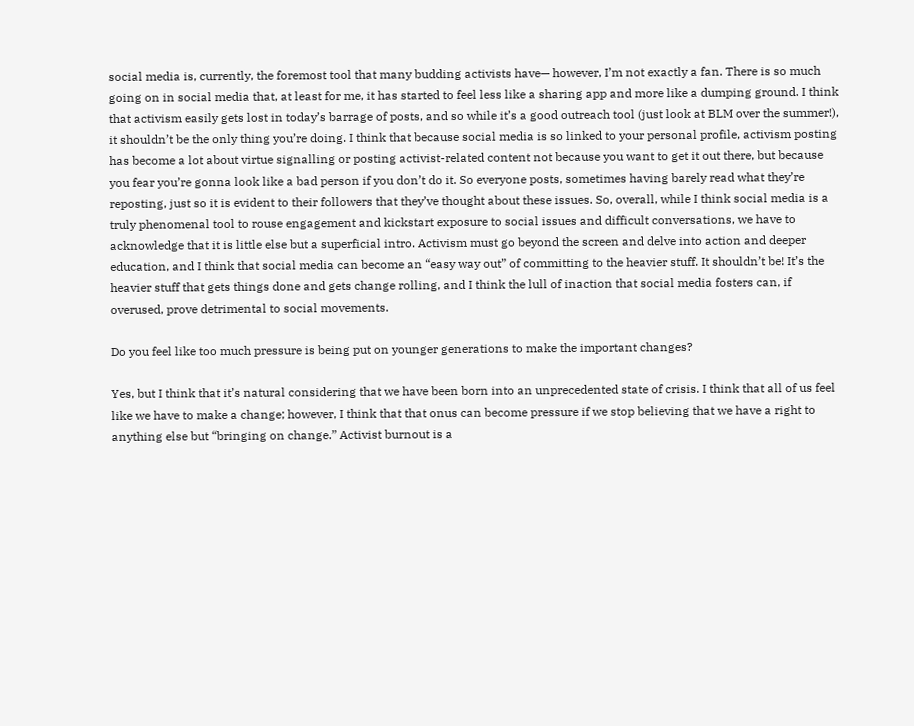social media is, currently, the foremost tool that many budding activists have— however, I’m not exactly a fan. There is so much going on in social media that, at least for me, it has started to feel less like a sharing app and more like a dumping ground. I think that activism easily gets lost in today’s barrage of posts, and so while it’s a good outreach tool (just look at BLM over the summer!), it shouldn’t be the only thing you’re doing. I think that because social media is so linked to your personal profile, activism posting has become a lot about virtue signalling or posting activist-related content not because you want to get it out there, but because you fear you’re gonna look like a bad person if you don’t do it. So everyone posts, sometimes having barely read what they’re reposting, just so it is evident to their followers that they’ve thought about these issues. So, overall, while I think social media is a truly phenomenal tool to rouse engagement and kickstart exposure to social issues and difficult conversations, we have to acknowledge that it is little else but a superficial intro. Activism must go beyond the screen and delve into action and deeper education, and I think that social media can become an “easy way out” of committing to the heavier stuff. It shouldn’t be! It’s the heavier stuff that gets things done and gets change rolling, and I think the lull of inaction that social media fosters can, if overused, prove detrimental to social movements.

Do you feel like too much pressure is being put on younger generations to make the important changes?

Yes, but I think that it’s natural considering that we have been born into an unprecedented state of crisis. I think that all of us feel like we have to make a change; however, I think that that onus can become pressure if we stop believing that we have a right to anything else but “bringing on change.” Activist burnout is a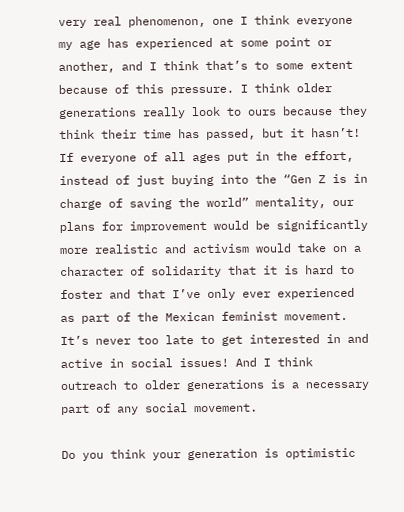very real phenomenon, one I think everyone my age has experienced at some point or another, and I think that’s to some extent because of this pressure. I think older generations really look to ours because they think their time has passed, but it hasn’t! If everyone of all ages put in the effort, instead of just buying into the “Gen Z is in charge of saving the world” mentality, our plans for improvement would be significantly more realistic and activism would take on a character of solidarity that it is hard to foster and that I’ve only ever experienced as part of the Mexican feminist movement. It’s never too late to get interested in and active in social issues! And I think outreach to older generations is a necessary part of any social movement.

Do you think your generation is optimistic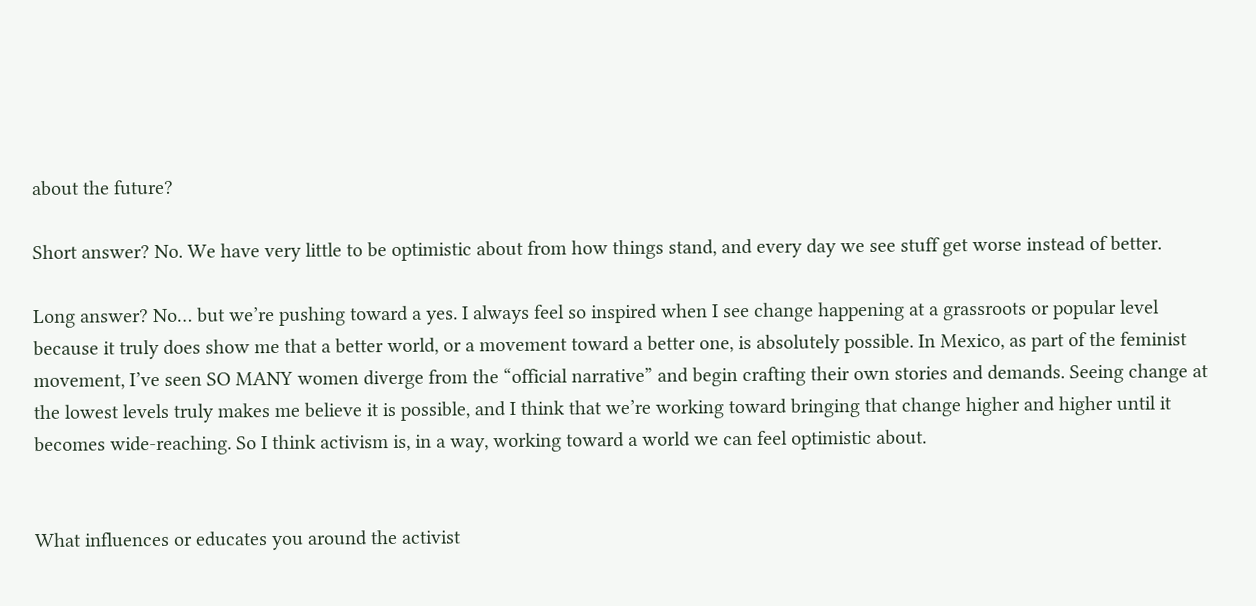about the future?

Short answer? No. We have very little to be optimistic about from how things stand, and every day we see stuff get worse instead of better.

Long answer? No… but we’re pushing toward a yes. I always feel so inspired when I see change happening at a grassroots or popular level because it truly does show me that a better world, or a movement toward a better one, is absolutely possible. In Mexico, as part of the feminist movement, I’ve seen SO MANY women diverge from the “official narrative” and begin crafting their own stories and demands. Seeing change at the lowest levels truly makes me believe it is possible, and I think that we’re working toward bringing that change higher and higher until it becomes wide-reaching. So I think activism is, in a way, working toward a world we can feel optimistic about.


What influences or educates you around the activist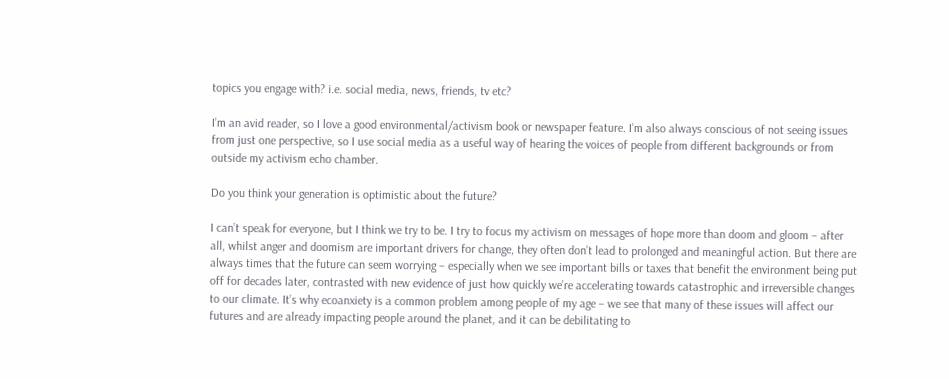topics you engage with? i.e. social media, news, friends, tv etc?

I’m an avid reader, so I love a good environmental/activism book or newspaper feature. I’m also always conscious of not seeing issues from just one perspective, so I use social media as a useful way of hearing the voices of people from different backgrounds or from outside my activism echo chamber.

Do you think your generation is optimistic about the future?

I can’t speak for everyone, but I think we try to be. I try to focus my activism on messages of hope more than doom and gloom – after all, whilst anger and doomism are important drivers for change, they often don’t lead to prolonged and meaningful action. But there are always times that the future can seem worrying – especially when we see important bills or taxes that benefit the environment being put off for decades later, contrasted with new evidence of just how quickly we’re accelerating towards catastrophic and irreversible changes to our climate. It’s why ecoanxiety is a common problem among people of my age – we see that many of these issues will affect our futures and are already impacting people around the planet, and it can be debilitating to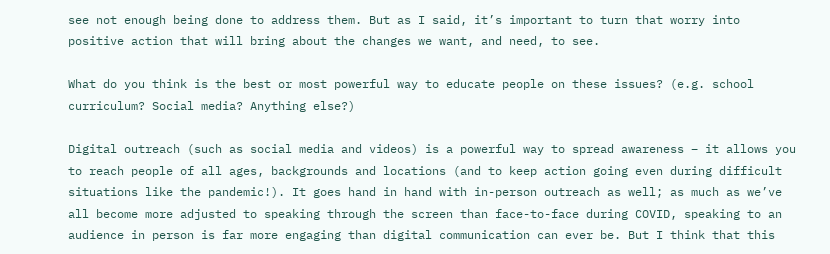see not enough being done to address them. But as I said, it’s important to turn that worry into positive action that will bring about the changes we want, and need, to see.

What do you think is the best or most powerful way to educate people on these issues? (e.g. school curriculum? Social media? Anything else?)

Digital outreach (such as social media and videos) is a powerful way to spread awareness – it allows you to reach people of all ages, backgrounds and locations (and to keep action going even during difficult situations like the pandemic!). It goes hand in hand with in-person outreach as well; as much as we’ve all become more adjusted to speaking through the screen than face-to-face during COVID, speaking to an audience in person is far more engaging than digital communication can ever be. But I think that this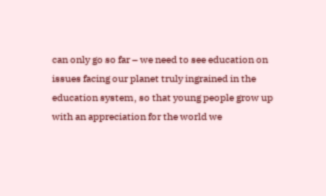can only go so far – we need to see education on issues facing our planet truly ingrained in the education system, so that young people grow up with an appreciation for the world we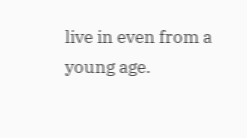live in even from a young age.